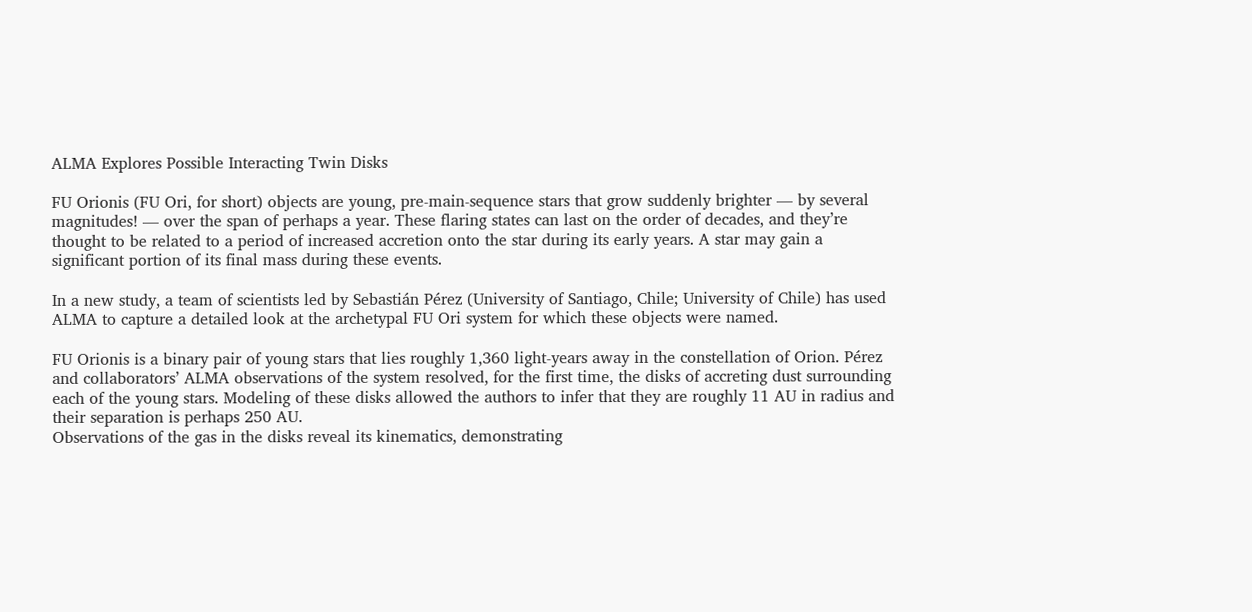ALMA Explores Possible Interacting Twin Disks

FU Orionis (FU Ori, for short) objects are young, pre-main-sequence stars that grow suddenly brighter — by several magnitudes! — over the span of perhaps a year. These flaring states can last on the order of decades, and they’re thought to be related to a period of increased accretion onto the star during its early years. A star may gain a significant portion of its final mass during these events.

In a new study, a team of scientists led by Sebastián Pérez (University of Santiago, Chile; University of Chile) has used ALMA to capture a detailed look at the archetypal FU Ori system for which these objects were named.

FU Orionis is a binary pair of young stars that lies roughly 1,360 light-years away in the constellation of Orion. Pérez and collaborators’ ALMA observations of the system resolved, for the first time, the disks of accreting dust surrounding each of the young stars. Modeling of these disks allowed the authors to infer that they are roughly 11 AU in radius and their separation is perhaps 250 AU.
Observations of the gas in the disks reveal its kinematics, demonstrating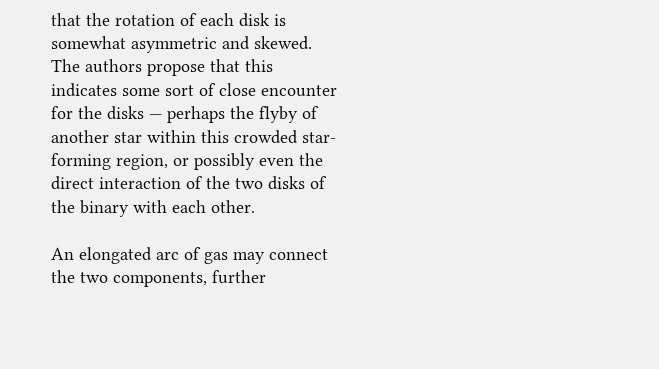that the rotation of each disk is somewhat asymmetric and skewed. The authors propose that this indicates some sort of close encounter for the disks — perhaps the flyby of another star within this crowded star-forming region, or possibly even the direct interaction of the two disks of the binary with each other.

An elongated arc of gas may connect the two components, further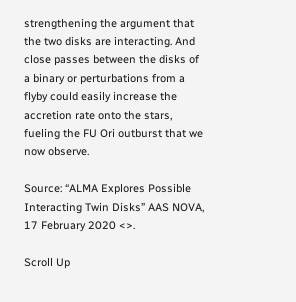strengthening the argument that the two disks are interacting. And close passes between the disks of a binary or perturbations from a flyby could easily increase the accretion rate onto the stars, fueling the FU Ori outburst that we now observe.

Source: “ALMA Explores Possible Interacting Twin Disks” AAS NOVA, 17 February 2020 <>.

Scroll Up